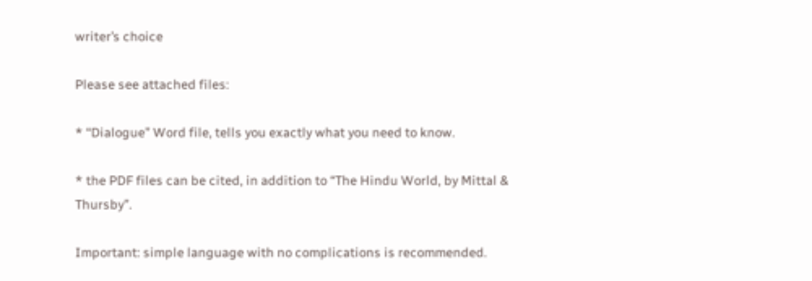writer’s choice

Please see attached files:

* “Dialogue” Word file, tells you exactly what you need to know.

* the PDF files can be cited, in addition to “The Hindu World, by Mittal & Thursby”.

Important: simple language with no complications is recommended.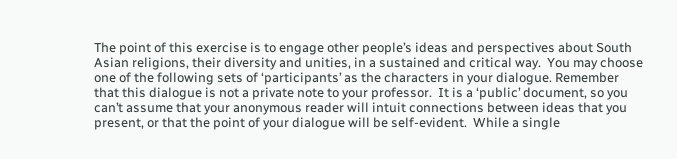The point of this exercise is to engage other people’s ideas and perspectives about South Asian religions, their diversity and unities, in a sustained and critical way.  You may choose one of the following sets of ‘participants’ as the characters in your dialogue. Remember that this dialogue is not a private note to your professor.  It is a ‘public’ document, so you can’t assume that your anonymous reader will intuit connections between ideas that you present, or that the point of your dialogue will be self-evident.  While a single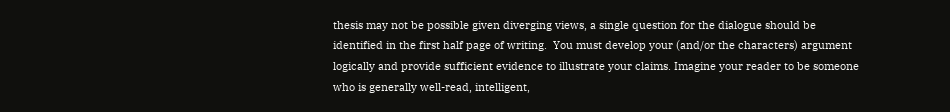thesis may not be possible given diverging views, a single question for the dialogue should be identified in the first half page of writing.  You must develop your (and/or the characters) argument logically and provide sufficient evidence to illustrate your claims. Imagine your reader to be someone who is generally well-read, intelligent,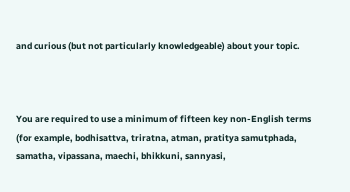and curious (but not particularly knowledgeable) about your topic.



You are required to use a minimum of fifteen key non-English terms (for example, bodhisattva, triratna, atman, pratitya samutphada, samatha, vipassana, maechi, bhikkuni, sannyasi,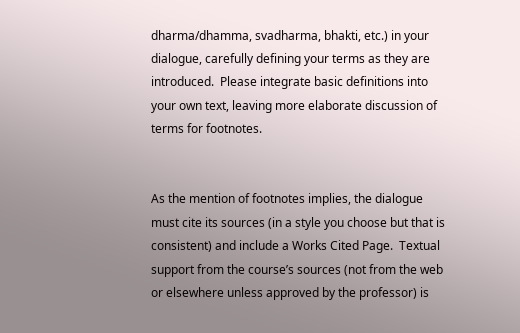dharma/dhamma, svadharma, bhakti, etc.) in your dialogue, carefully defining your terms as they are introduced.  Please integrate basic definitions into your own text, leaving more elaborate discussion of terms for footnotes.


As the mention of footnotes implies, the dialogue must cite its sources (in a style you choose but that is consistent) and include a Works Cited Page.  Textual support from the course’s sources (not from the web or elsewhere unless approved by the professor) is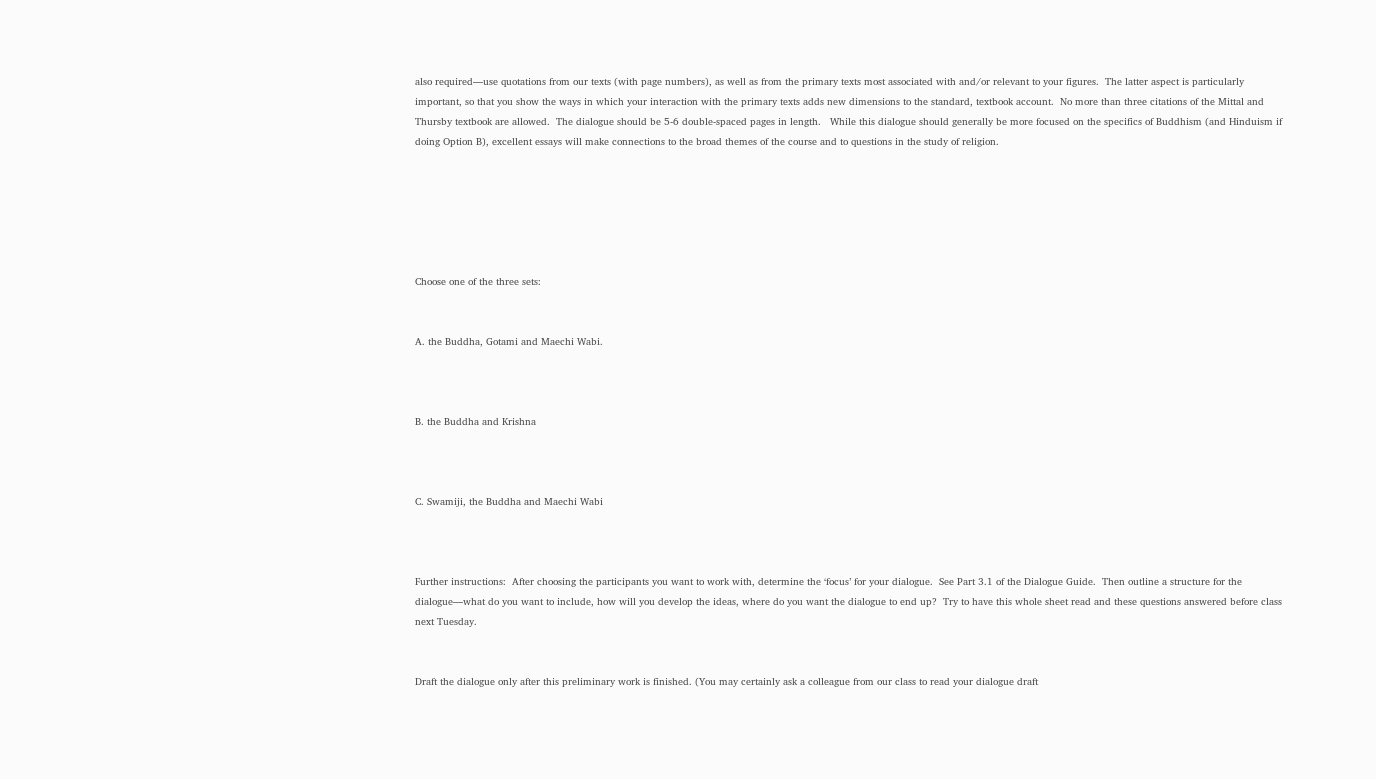also required—use quotations from our texts (with page numbers), as well as from the primary texts most associated with and/or relevant to your figures.  The latter aspect is particularly important, so that you show the ways in which your interaction with the primary texts adds new dimensions to the standard, textbook account.  No more than three citations of the Mittal and Thursby textbook are allowed.  The dialogue should be 5-6 double-spaced pages in length.   While this dialogue should generally be more focused on the specifics of Buddhism (and Hinduism if doing Option B), excellent essays will make connections to the broad themes of the course and to questions in the study of religion.






Choose one of the three sets:


A. the Buddha, Gotami and Maechi Wabi.



B. the Buddha and Krishna



C. Swamiji, the Buddha and Maechi Wabi



Further instructions:  After choosing the participants you want to work with, determine the ‘focus’ for your dialogue.  See Part 3.1 of the Dialogue Guide.  Then outline a structure for the dialogue—what do you want to include, how will you develop the ideas, where do you want the dialogue to end up?  Try to have this whole sheet read and these questions answered before class next Tuesday.


Draft the dialogue only after this preliminary work is finished. (You may certainly ask a colleague from our class to read your dialogue draft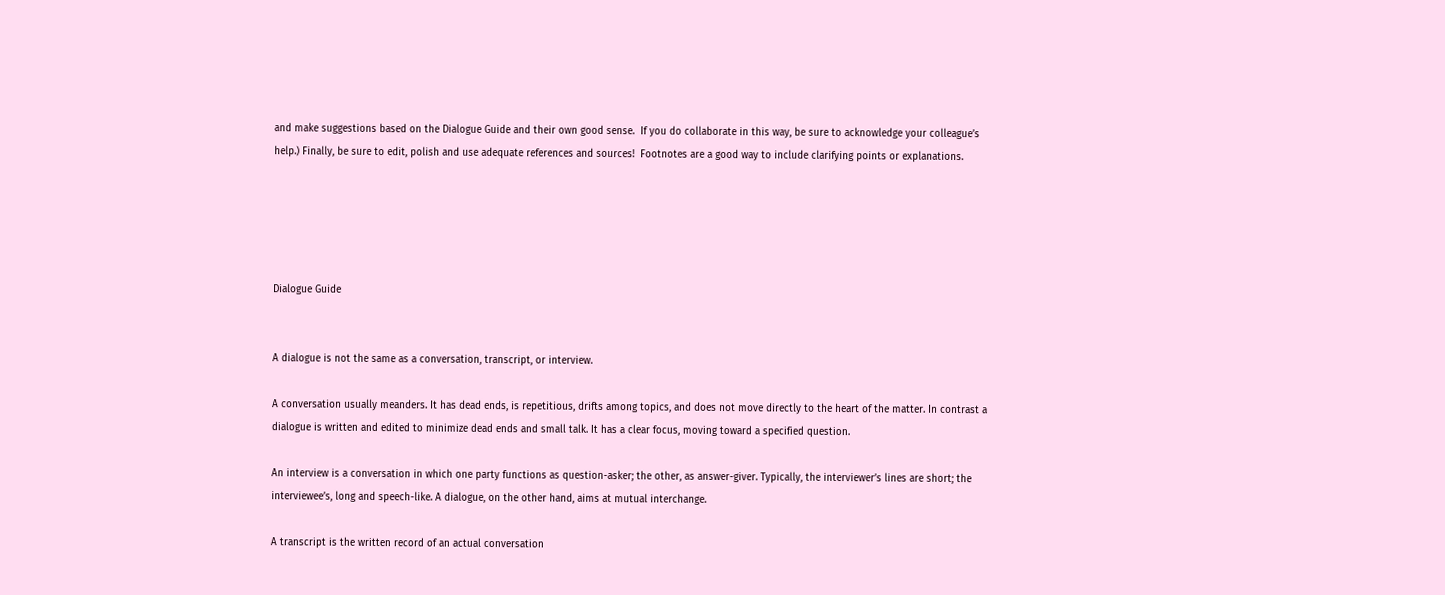and make suggestions based on the Dialogue Guide and their own good sense.  If you do collaborate in this way, be sure to acknowledge your colleague’s help.) Finally, be sure to edit, polish and use adequate references and sources!  Footnotes are a good way to include clarifying points or explanations.





Dialogue Guide


A dialogue is not the same as a conversation, transcript, or interview.

A conversation usually meanders. It has dead ends, is repetitious, drifts among topics, and does not move directly to the heart of the matter. In contrast a dialogue is written and edited to minimize dead ends and small talk. It has a clear focus, moving toward a specified question.

An interview is a conversation in which one party functions as question-asker; the other, as answer-giver. Typically, the interviewer’s lines are short; the interviewee’s, long and speech-like. A dialogue, on the other hand, aims at mutual interchange.

A transcript is the written record of an actual conversation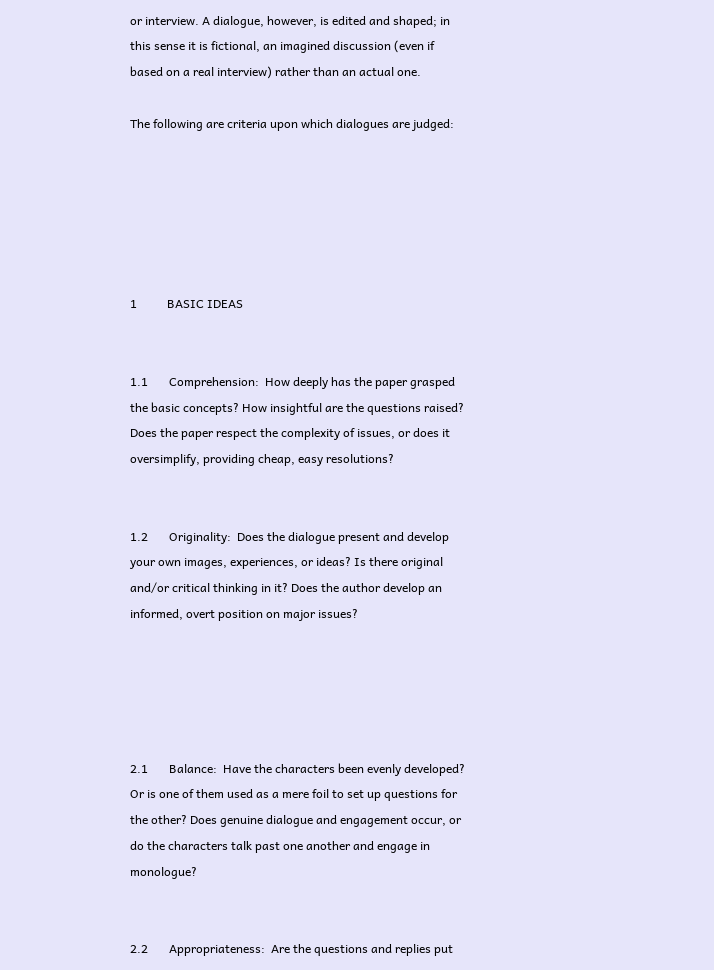or interview. A dialogue, however, is edited and shaped; in this sense it is fictional, an imagined discussion (even if based on a real interview) rather than an actual one.

The following are criteria upon which dialogues are judged:






1          BASIC IDEAS


1.1       Comprehension:  How deeply has the paper grasped the basic concepts? How insightful are the questions raised? Does the paper respect the complexity of issues, or does it oversimplify, providing cheap, easy resolutions?


1.2       Originality:  Does the dialogue present and develop your own images, experiences, or ideas? Is there original and/or critical thinking in it? Does the author develop an informed, overt position on major issues?





2.1       Balance:  Have the characters been evenly developed? Or is one of them used as a mere foil to set up questions for the other? Does genuine dialogue and engagement occur, or do the characters talk past one another and engage in monologue?


2.2       Appropriateness:  Are the questions and replies put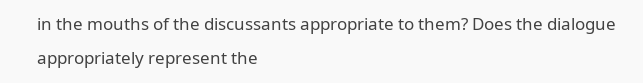in the mouths of the discussants appropriate to them? Does the dialogue appropriately represent the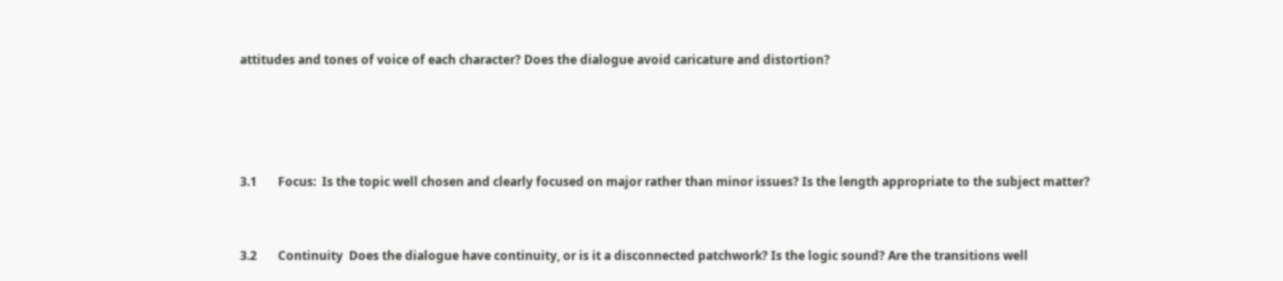attitudes and tones of voice of each character? Does the dialogue avoid caricature and distortion?




3.1       Focus:  Is the topic well chosen and clearly focused on major rather than minor issues? Is the length appropriate to the subject matter?


3.2       Continuity  Does the dialogue have continuity, or is it a disconnected patchwork? Is the logic sound? Are the transitions well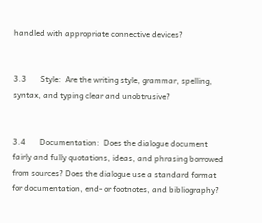handled with appropriate connective devices?


3.3       Style:  Are the writing style, grammar, spelling, syntax, and typing clear and unobtrusive?


3.4       Documentation:  Does the dialogue document fairly and fully quotations, ideas, and phrasing borrowed from sources? Does the dialogue use a standard format for documentation, end- or footnotes, and bibliography?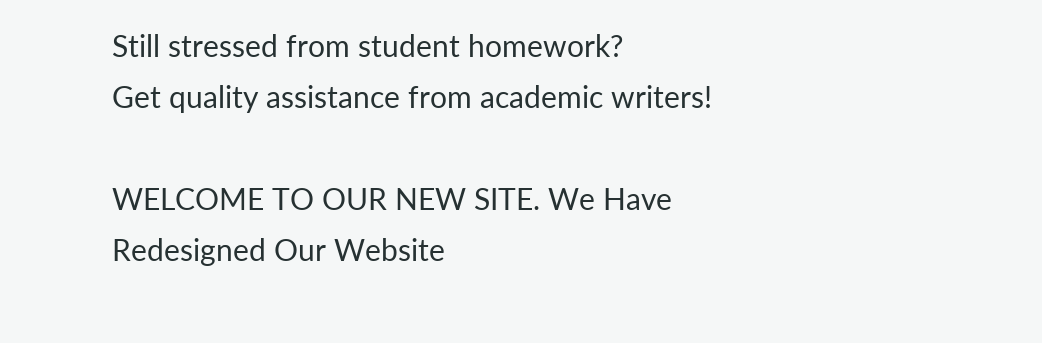Still stressed from student homework?
Get quality assistance from academic writers!

WELCOME TO OUR NEW SITE. We Have Redesigned Our Website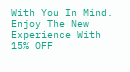With You In Mind. Enjoy The New Experience With 15% OFF